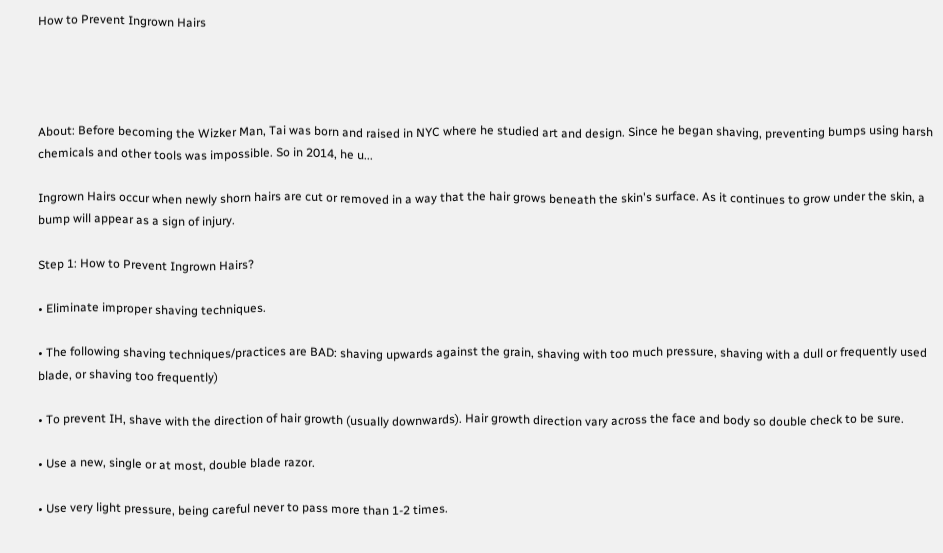How to Prevent Ingrown Hairs




About: Before becoming the Wizker Man, Tai was born and raised in NYC where he studied art and design. Since he began shaving, preventing bumps using harsh chemicals and other tools was impossible. So in 2014, he u...

Ingrown Hairs occur when newly shorn hairs are cut or removed in a way that the hair grows beneath the skin's surface. As it continues to grow under the skin, a bump will appear as a sign of injury.

Step 1: How to Prevent Ingrown Hairs?

• Eliminate improper shaving techniques.

• The following shaving techniques/practices are BAD: shaving upwards against the grain, shaving with too much pressure, shaving with a dull or frequently used blade, or shaving too frequently)

• To prevent IH, shave with the direction of hair growth (usually downwards). Hair growth direction vary across the face and body so double check to be sure.

• Use a new, single or at most, double blade razor.

• Use very light pressure, being careful never to pass more than 1-2 times.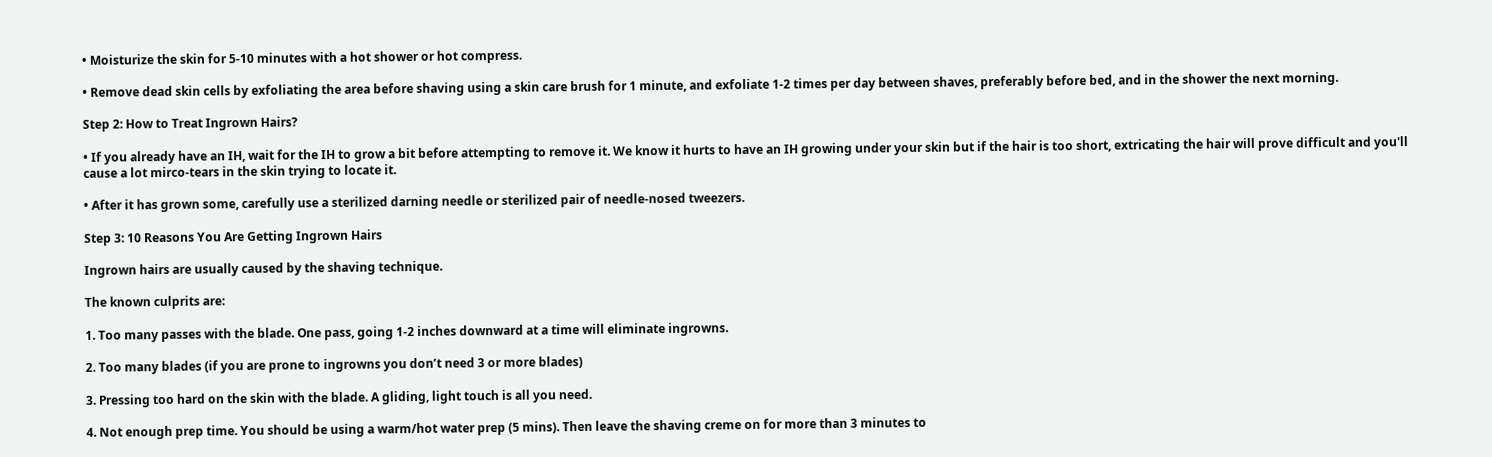• Moisturize the skin for 5-10 minutes with a hot shower or hot compress.

• Remove dead skin cells by exfoliating the area before shaving using a skin care brush for 1 minute, and exfoliate 1-2 times per day between shaves, preferably before bed, and in the shower the next morning.

Step 2: How to Treat Ingrown Hairs?

• If you already have an IH, wait for the IH to grow a bit before attempting to remove it. We know it hurts to have an IH growing under your skin but if the hair is too short, extricating the hair will prove difficult and you'll cause a lot mirco-tears in the skin trying to locate it.

• After it has grown some, carefully use a sterilized darning needle or sterilized pair of needle-nosed tweezers.

Step 3: 10 Reasons You Are Getting Ingrown Hairs

Ingrown hairs are usually caused by the shaving technique.

The known culprits are:

1. Too many passes with the blade. One pass, going 1-2 inches downward at a time will eliminate ingrowns.

2. Too many blades (if you are prone to ingrowns you don’t need 3 or more blades)

3. Pressing too hard on the skin with the blade. A gliding, light touch is all you need.

4. Not enough prep time. You should be using a warm/hot water prep (5 mins). Then leave the shaving creme on for more than 3 minutes to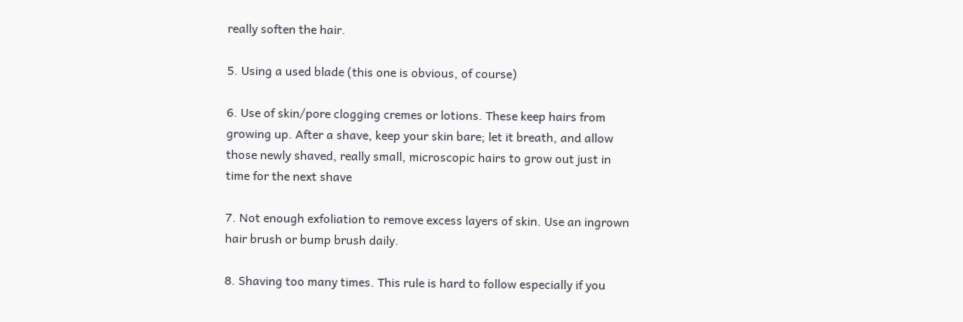really soften the hair.

5. Using a used blade (this one is obvious, of course)

6. Use of skin/pore clogging cremes or lotions. These keep hairs from growing up. After a shave, keep your skin bare; let it breath, and allow those newly shaved, really small, microscopic hairs to grow out just in time for the next shave

7. Not enough exfoliation to remove excess layers of skin. Use an ingrown hair brush or bump brush daily.

8. Shaving too many times. This rule is hard to follow especially if you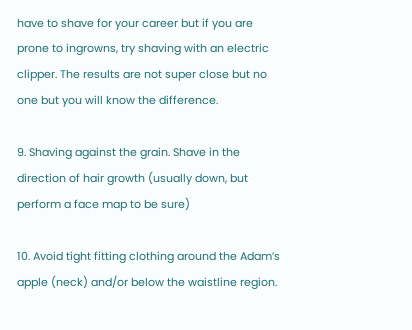have to shave for your career but if you are prone to ingrowns, try shaving with an electric clipper. The results are not super close but no one but you will know the difference.

9. Shaving against the grain. Shave in the direction of hair growth (usually down, but perform a face map to be sure)

10. Avoid tight fitting clothing around the Adam’s apple (neck) and/or below the waistline region.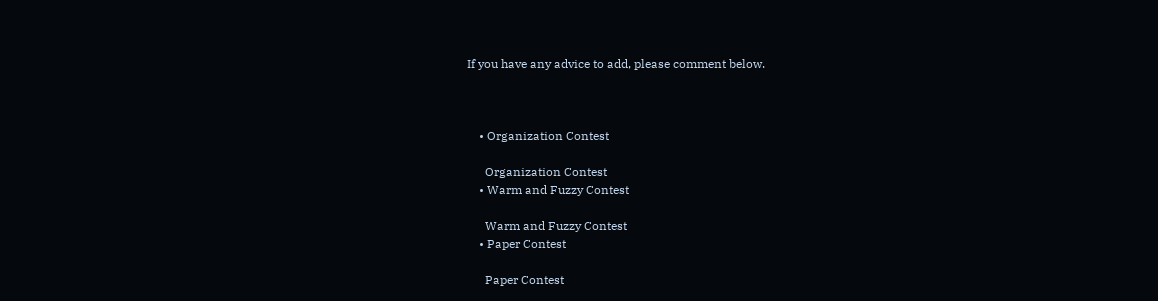If you have any advice to add, please comment below.



    • Organization Contest

      Organization Contest
    • Warm and Fuzzy Contest

      Warm and Fuzzy Contest
    • Paper Contest

      Paper Contest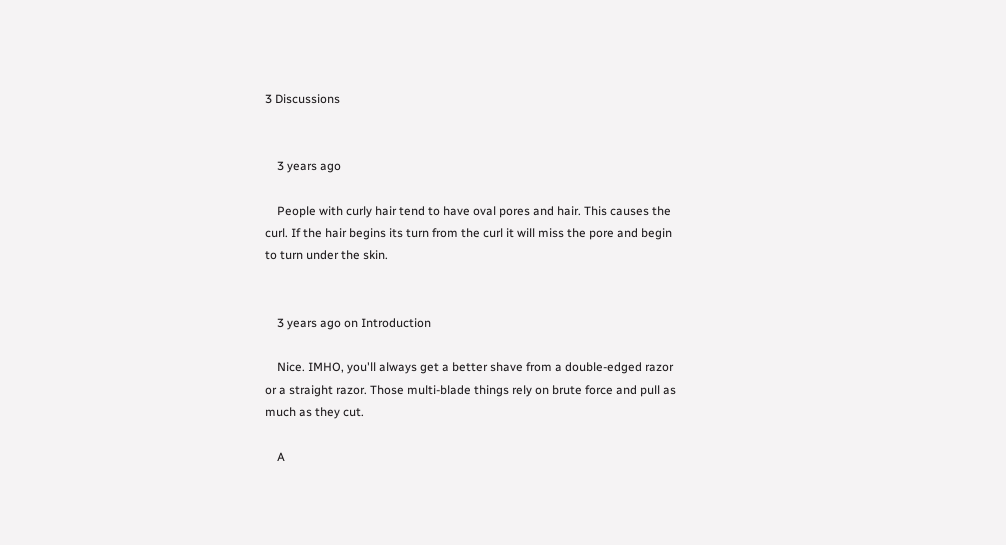3 Discussions


    3 years ago

    People with curly hair tend to have oval pores and hair. This causes the curl. If the hair begins its turn from the curl it will miss the pore and begin to turn under the skin.


    3 years ago on Introduction

    Nice. IMHO, you'll always get a better shave from a double-edged razor or a straight razor. Those multi-blade things rely on brute force and pull as much as they cut.

    A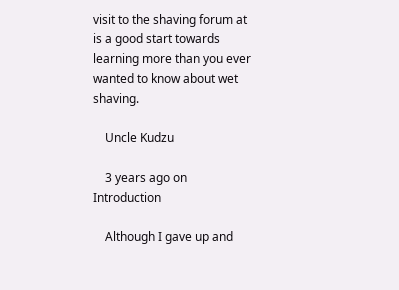visit to the shaving forum at is a good start towards learning more than you ever wanted to know about wet shaving.

    Uncle Kudzu

    3 years ago on Introduction

    Although I gave up and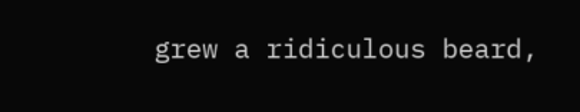grew a ridiculous beard,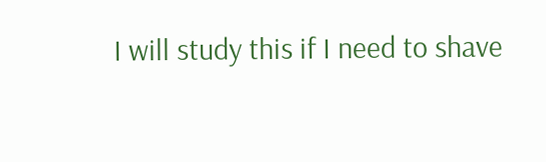I will study this if I need to shave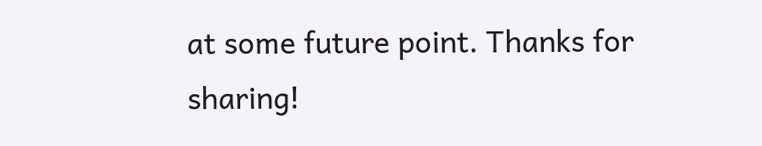at some future point. Thanks for sharing!